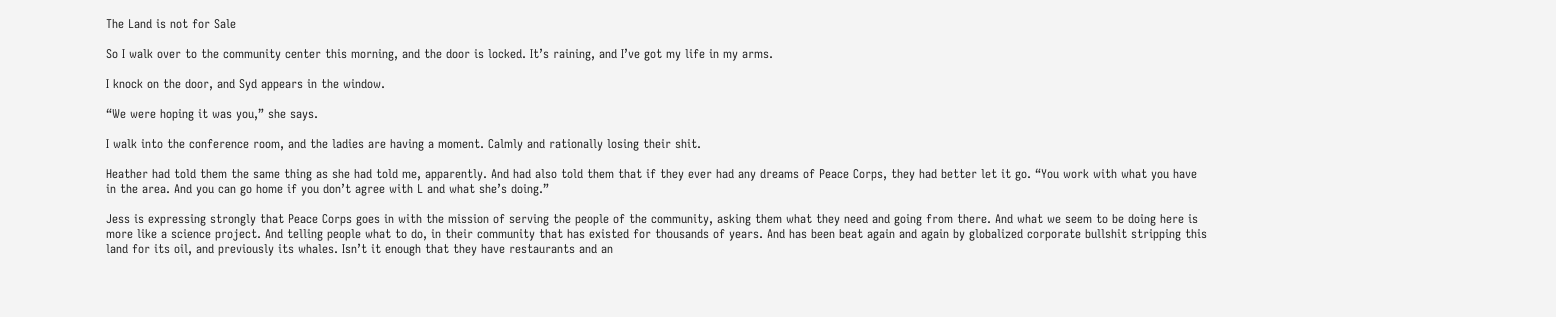The Land is not for Sale

So I walk over to the community center this morning, and the door is locked. It’s raining, and I’ve got my life in my arms.

I knock on the door, and Syd appears in the window.

“We were hoping it was you,” she says.

I walk into the conference room, and the ladies are having a moment. Calmly and rationally losing their shit.

Heather had told them the same thing as she had told me, apparently. And had also told them that if they ever had any dreams of Peace Corps, they had better let it go. “You work with what you have in the area. And you can go home if you don’t agree with L and what she’s doing.”

Jess is expressing strongly that Peace Corps goes in with the mission of serving the people of the community, asking them what they need and going from there. And what we seem to be doing here is more like a science project. And telling people what to do, in their community that has existed for thousands of years. And has been beat again and again by globalized corporate bullshit stripping this land for its oil, and previously its whales. Isn’t it enough that they have restaurants and an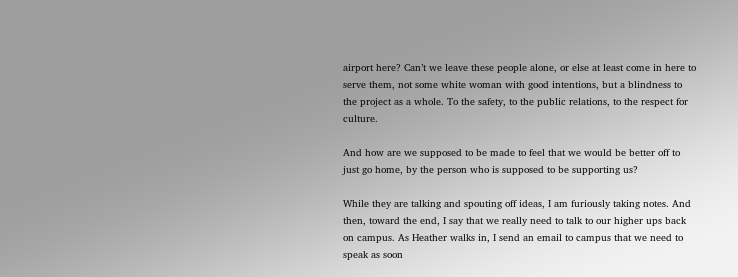airport here? Can’t we leave these people alone, or else at least come in here to serve them, not some white woman with good intentions, but a blindness to the project as a whole. To the safety, to the public relations, to the respect for culture.

And how are we supposed to be made to feel that we would be better off to just go home, by the person who is supposed to be supporting us?

While they are talking and spouting off ideas, I am furiously taking notes. And then, toward the end, I say that we really need to talk to our higher ups back on campus. As Heather walks in, I send an email to campus that we need to speak as soon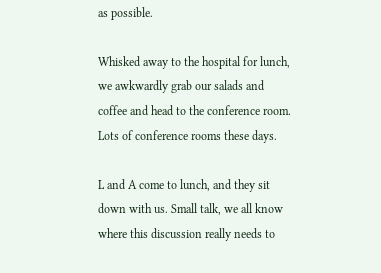as possible.

Whisked away to the hospital for lunch, we awkwardly grab our salads and coffee and head to the conference room. Lots of conference rooms these days.

L and A come to lunch, and they sit down with us. Small talk, we all know where this discussion really needs to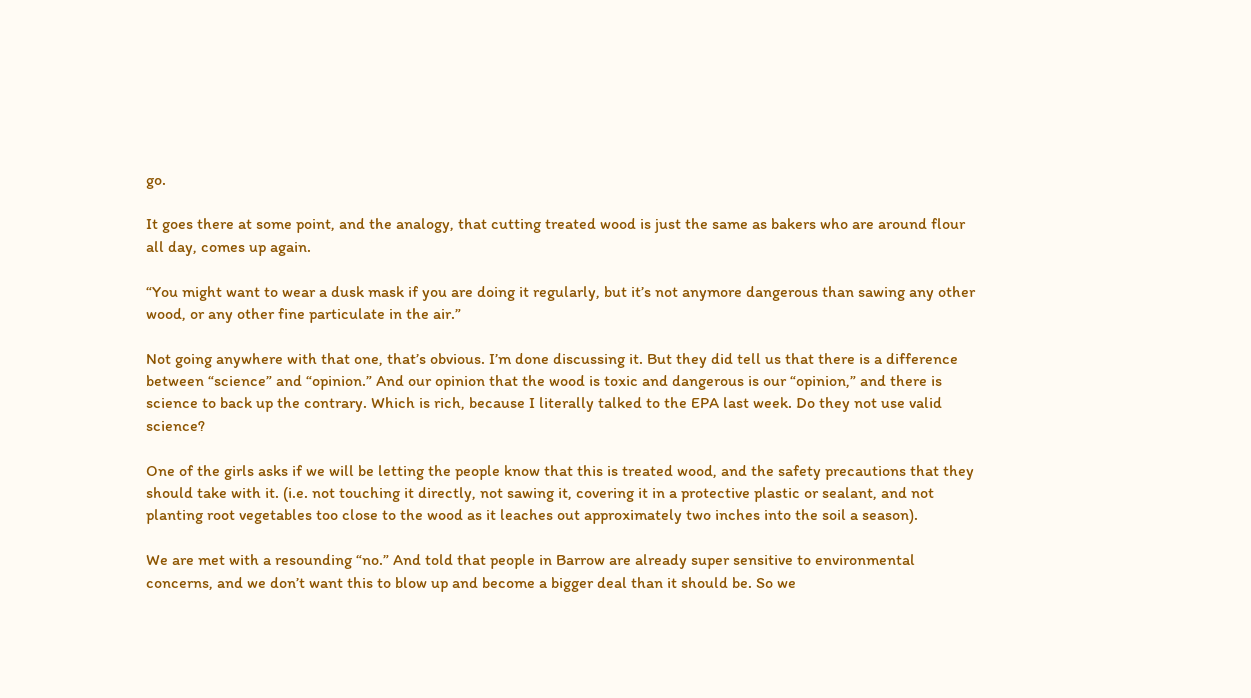go.

It goes there at some point, and the analogy, that cutting treated wood is just the same as bakers who are around flour all day, comes up again.

“You might want to wear a dusk mask if you are doing it regularly, but it’s not anymore dangerous than sawing any other wood, or any other fine particulate in the air.”

Not going anywhere with that one, that’s obvious. I’m done discussing it. But they did tell us that there is a difference between “science” and “opinion.” And our opinion that the wood is toxic and dangerous is our “opinion,” and there is science to back up the contrary. Which is rich, because I literally talked to the EPA last week. Do they not use valid science?

One of the girls asks if we will be letting the people know that this is treated wood, and the safety precautions that they should take with it. (i.e. not touching it directly, not sawing it, covering it in a protective plastic or sealant, and not planting root vegetables too close to the wood as it leaches out approximately two inches into the soil a season).

We are met with a resounding “no.” And told that people in Barrow are already super sensitive to environmental concerns, and we don’t want this to blow up and become a bigger deal than it should be. So we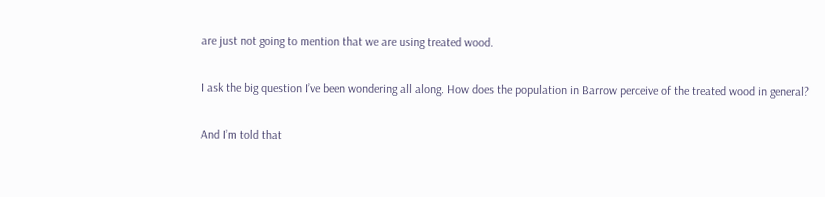are just not going to mention that we are using treated wood.

I ask the big question I’ve been wondering all along. How does the population in Barrow perceive of the treated wood in general?

And I’m told that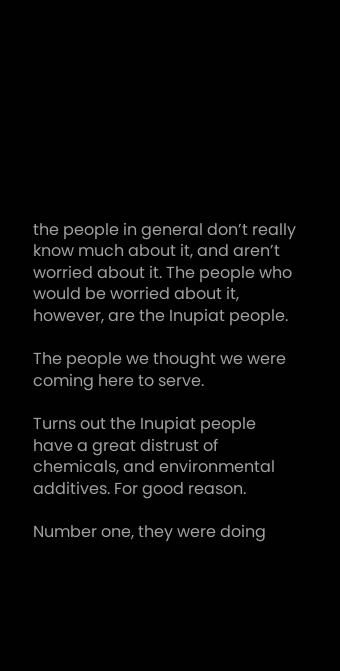the people in general don’t really know much about it, and aren’t worried about it. The people who would be worried about it, however, are the Inupiat people.

The people we thought we were coming here to serve.

Turns out the Inupiat people have a great distrust of chemicals, and environmental additives. For good reason.

Number one, they were doing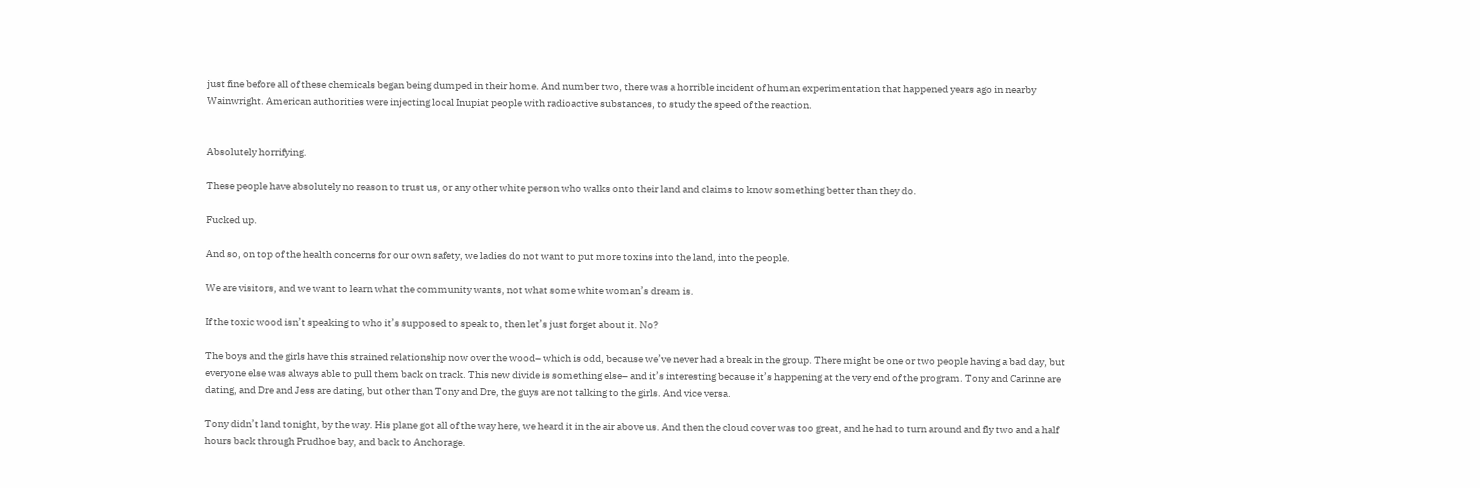just fine before all of these chemicals began being dumped in their home. And number two, there was a horrible incident of human experimentation that happened years ago in nearby Wainwright. American authorities were injecting local Inupiat people with radioactive substances, to study the speed of the reaction.


Absolutely horrifying.

These people have absolutely no reason to trust us, or any other white person who walks onto their land and claims to know something better than they do.

Fucked up.

And so, on top of the health concerns for our own safety, we ladies do not want to put more toxins into the land, into the people.

We are visitors, and we want to learn what the community wants, not what some white woman’s dream is.

If the toxic wood isn’t speaking to who it’s supposed to speak to, then let’s just forget about it. No?

The boys and the girls have this strained relationship now over the wood– which is odd, because we’ve never had a break in the group. There might be one or two people having a bad day, but everyone else was always able to pull them back on track. This new divide is something else– and it’s interesting because it’s happening at the very end of the program. Tony and Carinne are dating, and Dre and Jess are dating, but other than Tony and Dre, the guys are not talking to the girls. And vice versa.

Tony didn’t land tonight, by the way. His plane got all of the way here, we heard it in the air above us. And then the cloud cover was too great, and he had to turn around and fly two and a half hours back through Prudhoe bay, and back to Anchorage.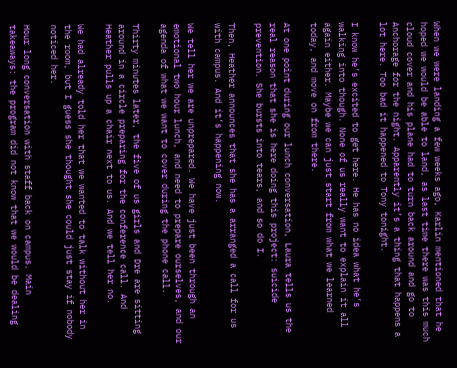When we were landing a few weeks ago, Karlin mentioned that he hoped we would be able to land, as last time there was this much cloud cover and his plane had to turn back around and go to Anchorage for the night. Apparently it’s a thing that happens a lot here. Too bad it happened to Tony tonight.

I know he’s excited to get here. He has no idea what he’s walking into though. None of us really want to explain it all again either. Maybe we can just start from what we learned today, and move on from there.

At one point during our lunch conversation, Laura tells us the real reason that she is here doing this project: suicide prevention. She bursts into tears, and so do I.

Then, Heather announces that she has a arranged a call for us with campus. And it’s happening now.

We tell her we are unprepared. We have just been through an emotional two hour lunch, and need to prepare ourselves, and our agenda of what we want to cover during the phone call.

Thirty minutes later, the five of us girls and Dre are sitting around in a circle preparing for the conference call. And Heather pulls up a chair next to us. And we tell her no.

We had already told her that we wanted to talk without her in the room, but I guess she thought she could just stay if nobody noticed her.

Hour long conversation with staff back on campus. Main takeaways: the program did not know that we would be dealing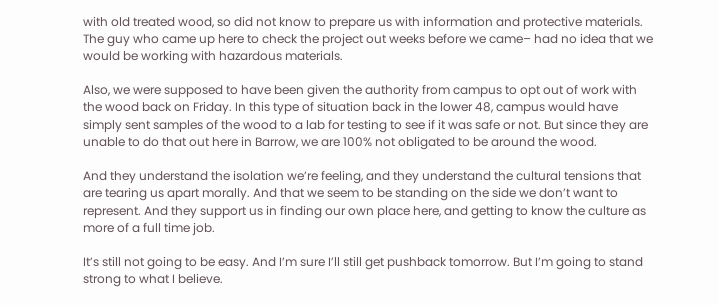with old treated wood, so did not know to prepare us with information and protective materials. The guy who came up here to check the project out weeks before we came– had no idea that we would be working with hazardous materials.

Also, we were supposed to have been given the authority from campus to opt out of work with the wood back on Friday. In this type of situation back in the lower 48, campus would have simply sent samples of the wood to a lab for testing to see if it was safe or not. But since they are unable to do that out here in Barrow, we are 100% not obligated to be around the wood.

And they understand the isolation we’re feeling, and they understand the cultural tensions that are tearing us apart morally. And that we seem to be standing on the side we don’t want to represent. And they support us in finding our own place here, and getting to know the culture as more of a full time job.

It’s still not going to be easy. And I’m sure I’ll still get pushback tomorrow. But I’m going to stand strong to what I believe.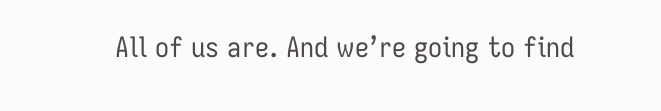All of us are. And we’re going to find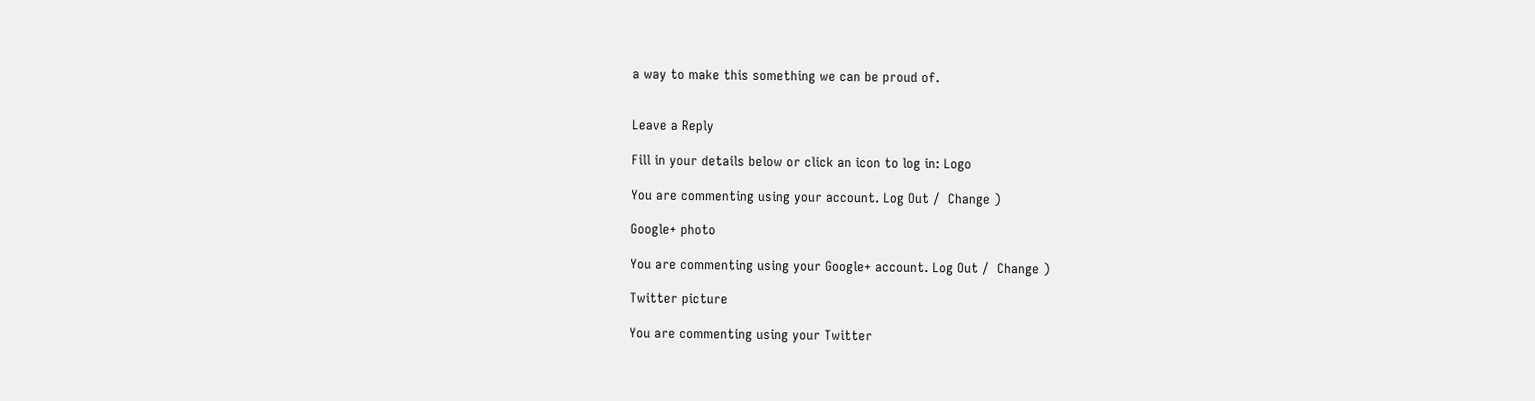a way to make this something we can be proud of.


Leave a Reply

Fill in your details below or click an icon to log in: Logo

You are commenting using your account. Log Out /  Change )

Google+ photo

You are commenting using your Google+ account. Log Out /  Change )

Twitter picture

You are commenting using your Twitter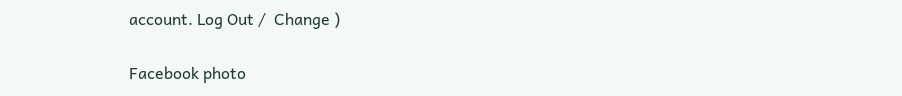account. Log Out /  Change )

Facebook photo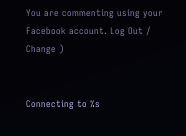You are commenting using your Facebook account. Log Out /  Change )


Connecting to %s